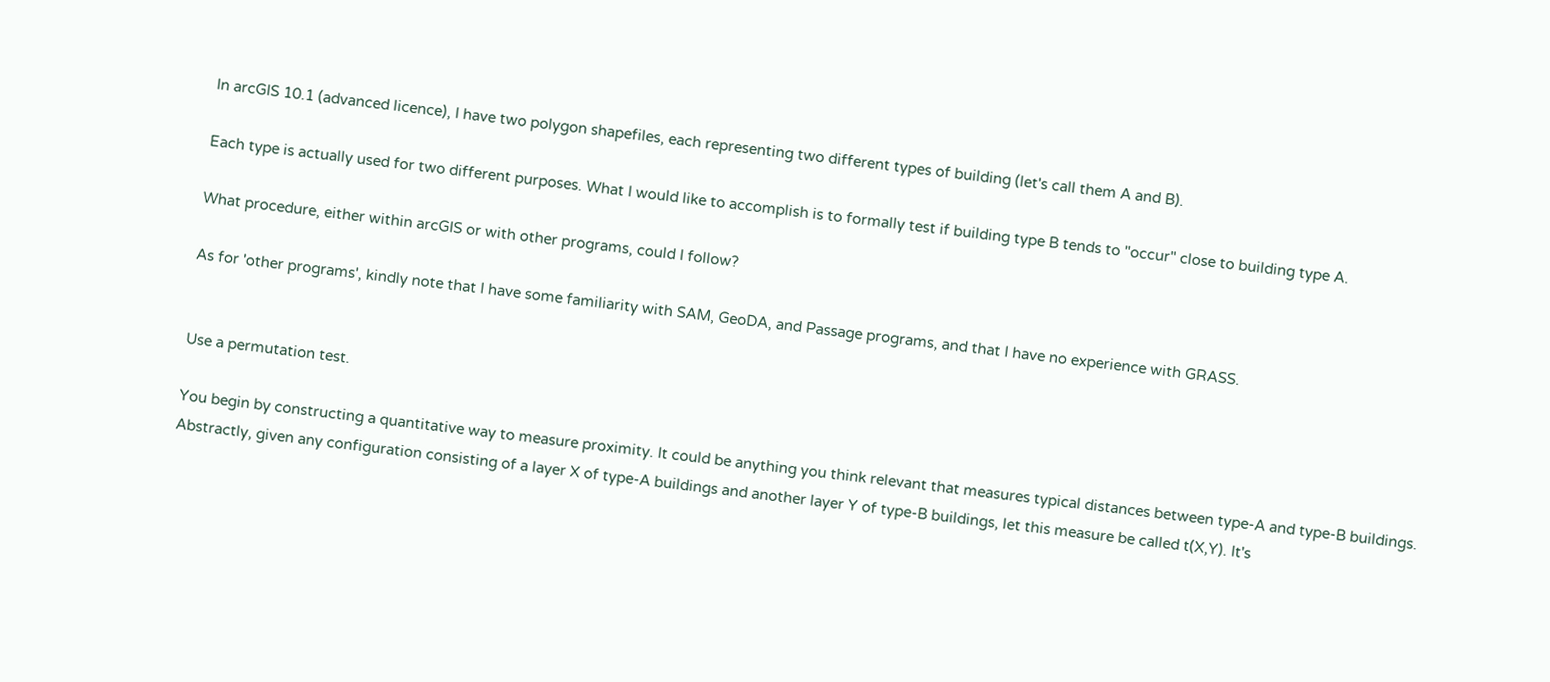In arcGIS 10.1 (advanced licence), I have two polygon shapefiles, each representing two different types of building (let's call them A and B).

Each type is actually used for two different purposes. What I would like to accomplish is to formally test if building type B tends to "occur" close to building type A.

What procedure, either within arcGIS or with other programs, could I follow?

As for 'other programs', kindly note that I have some familiarity with SAM, GeoDA, and Passage programs, and that I have no experience with GRASS.


Use a permutation test.

You begin by constructing a quantitative way to measure proximity. It could be anything you think relevant that measures typical distances between type-A and type-B buildings. Abstractly, given any configuration consisting of a layer X of type-A buildings and another layer Y of type-B buildings, let this measure be called t(X,Y). It's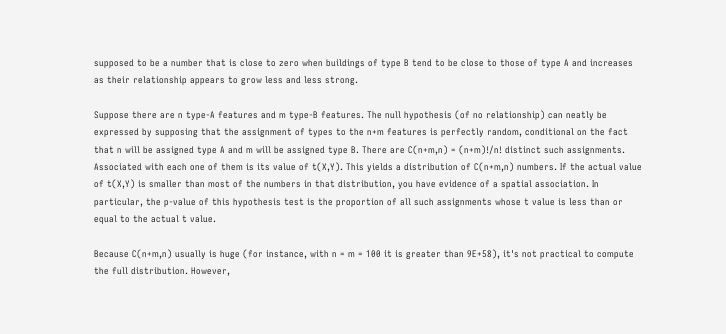supposed to be a number that is close to zero when buildings of type B tend to be close to those of type A and increases as their relationship appears to grow less and less strong.

Suppose there are n type-A features and m type-B features. The null hypothesis (of no relationship) can neatly be expressed by supposing that the assignment of types to the n+m features is perfectly random, conditional on the fact that n will be assigned type A and m will be assigned type B. There are C(n+m,n) = (n+m)!/n! distinct such assignments. Associated with each one of them is its value of t(X,Y). This yields a distribution of C(n+m,n) numbers. If the actual value of t(X,Y) is smaller than most of the numbers in that distribution, you have evidence of a spatial association. In particular, the p-value of this hypothesis test is the proportion of all such assignments whose t value is less than or equal to the actual t value.

Because C(n+m,n) usually is huge (for instance, with n = m = 100 it is greater than 9E+58), it's not practical to compute the full distribution. However,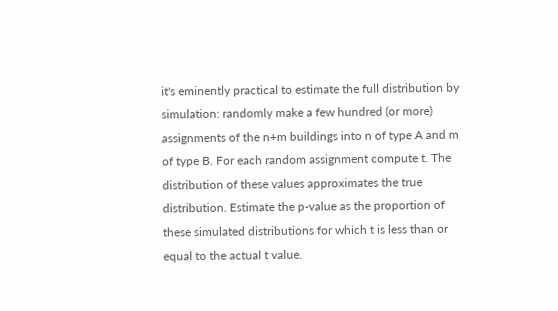it's eminently practical to estimate the full distribution by simulation: randomly make a few hundred (or more) assignments of the n+m buildings into n of type A and m of type B. For each random assignment compute t. The distribution of these values approximates the true distribution. Estimate the p-value as the proportion of these simulated distributions for which t is less than or equal to the actual t value.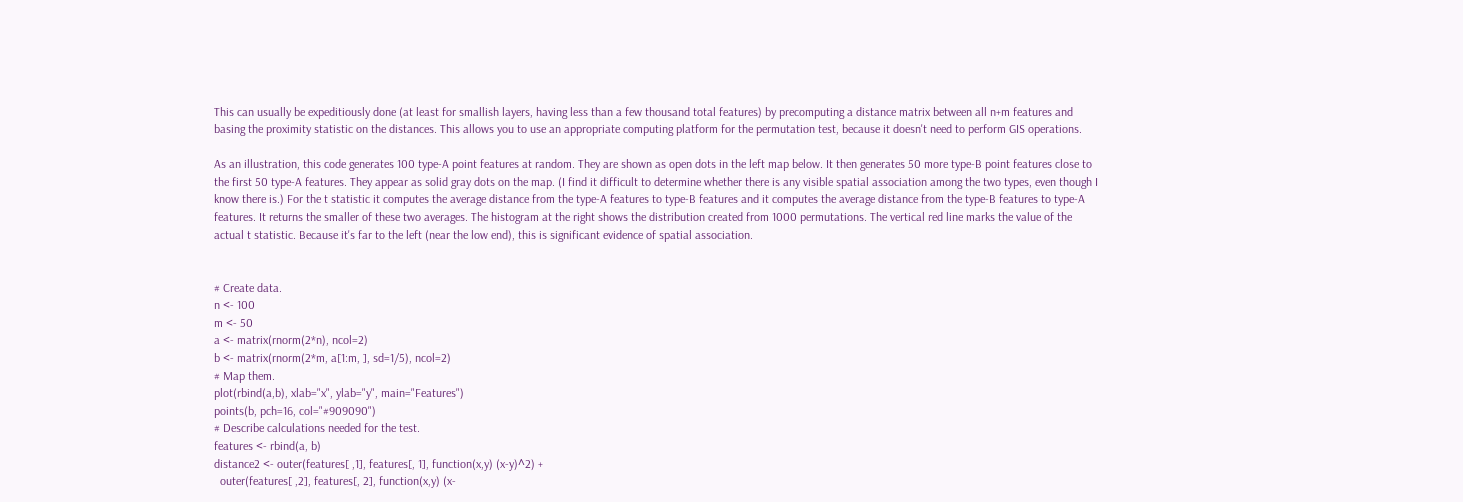This can usually be expeditiously done (at least for smallish layers, having less than a few thousand total features) by precomputing a distance matrix between all n+m features and basing the proximity statistic on the distances. This allows you to use an appropriate computing platform for the permutation test, because it doesn't need to perform GIS operations.

As an illustration, this code generates 100 type-A point features at random. They are shown as open dots in the left map below. It then generates 50 more type-B point features close to the first 50 type-A features. They appear as solid gray dots on the map. (I find it difficult to determine whether there is any visible spatial association among the two types, even though I know there is.) For the t statistic it computes the average distance from the type-A features to type-B features and it computes the average distance from the type-B features to type-A features. It returns the smaller of these two averages. The histogram at the right shows the distribution created from 1000 permutations. The vertical red line marks the value of the actual t statistic. Because it's far to the left (near the low end), this is significant evidence of spatial association.


# Create data.
n <- 100
m <- 50
a <- matrix(rnorm(2*n), ncol=2)
b <- matrix(rnorm(2*m, a[1:m, ], sd=1/5), ncol=2)
# Map them.
plot(rbind(a,b), xlab="x", ylab="y", main="Features")
points(b, pch=16, col="#909090")
# Describe calculations needed for the test.
features <- rbind(a, b)
distance2 <- outer(features[ ,1], features[, 1], function(x,y) (x-y)^2) +
  outer(features[ ,2], features[, 2], function(x,y) (x-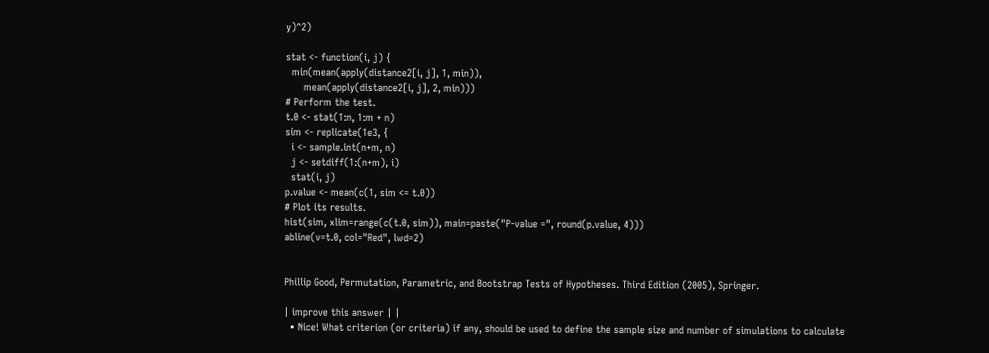y)^2)

stat <- function(i, j) {
  min(mean(apply(distance2[i, j], 1, min)),
      mean(apply(distance2[i, j], 2, min)))
# Perform the test.
t.0 <- stat(1:n, 1:m + n)
sim <- replicate(1e3, {
  i <- sample.int(n+m, n)
  j <- setdiff(1:(n+m), i)
  stat(i, j)
p.value <- mean(c(1, sim <= t.0))
# Plot its results.
hist(sim, xlim=range(c(t.0, sim)), main=paste("P-value =", round(p.value, 4)))
abline(v=t.0, col="Red", lwd=2)


Phillip Good, Permutation, Parametric, and Bootstrap Tests of Hypotheses. Third Edition (2005), Springer.

| improve this answer | |
  • Nice! What criterion (or criteria) if any, should be used to define the sample size and number of simulations to calculate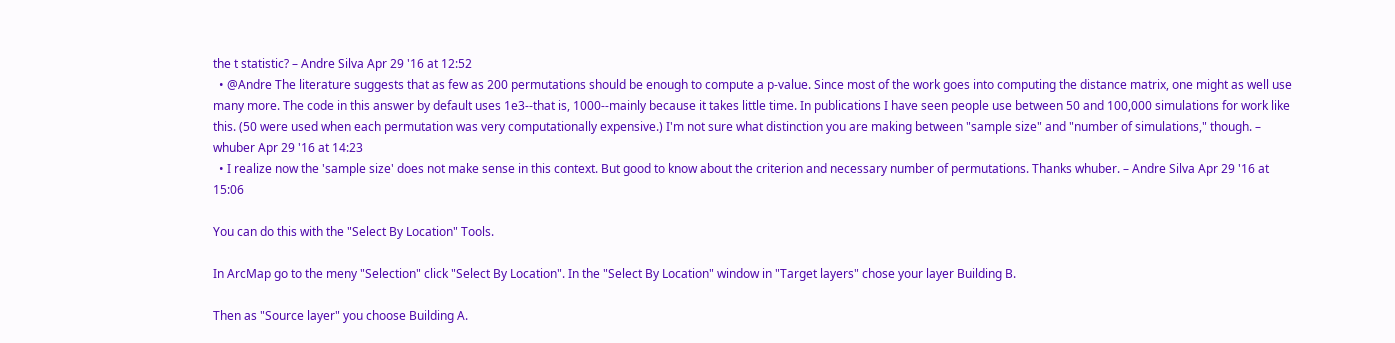the t statistic? – Andre Silva Apr 29 '16 at 12:52
  • @Andre The literature suggests that as few as 200 permutations should be enough to compute a p-value. Since most of the work goes into computing the distance matrix, one might as well use many more. The code in this answer by default uses 1e3--that is, 1000--mainly because it takes little time. In publications I have seen people use between 50 and 100,000 simulations for work like this. (50 were used when each permutation was very computationally expensive.) I'm not sure what distinction you are making between "sample size" and "number of simulations," though. – whuber Apr 29 '16 at 14:23
  • I realize now the 'sample size' does not make sense in this context. But good to know about the criterion and necessary number of permutations. Thanks whuber. – Andre Silva Apr 29 '16 at 15:06

You can do this with the "Select By Location" Tools.

In ArcMap go to the meny "Selection" click "Select By Location". In the "Select By Location" window in "Target layers" chose your layer Building B.

Then as "Source layer" you choose Building A.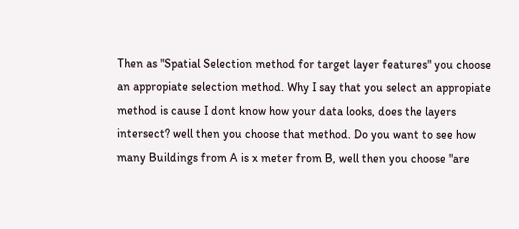Then as "Spatial Selection method for target layer features" you choose an appropiate selection method. Why I say that you select an appropiate method is cause I dont know how your data looks, does the layers intersect? well then you choose that method. Do you want to see how many Buildings from A is x meter from B, well then you choose "are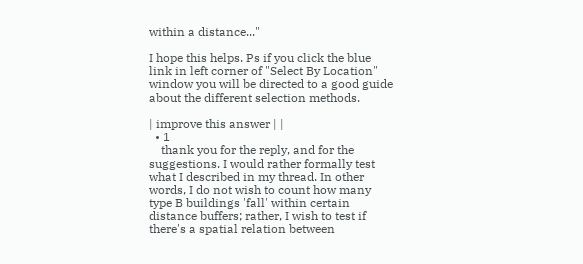within a distance..."

I hope this helps. Ps if you click the blue link in left corner of "Select By Location" window you will be directed to a good guide about the different selection methods.

| improve this answer | |
  • 1
    thank you for the reply, and for the suggestions. I would rather formally test what I described in my thread. In other words, I do not wish to count how many type B buildings 'fall' within certain distance buffers; rather, I wish to test if there's a spatial relation between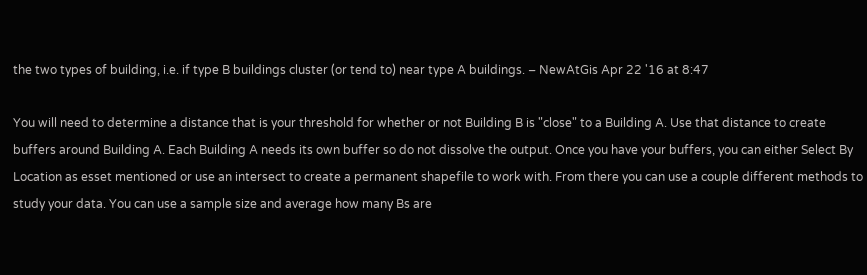the two types of building, i.e. if type B buildings cluster (or tend to) near type A buildings. – NewAtGis Apr 22 '16 at 8:47

You will need to determine a distance that is your threshold for whether or not Building B is "close" to a Building A. Use that distance to create buffers around Building A. Each Building A needs its own buffer so do not dissolve the output. Once you have your buffers, you can either Select By Location as esset mentioned or use an intersect to create a permanent shapefile to work with. From there you can use a couple different methods to study your data. You can use a sample size and average how many Bs are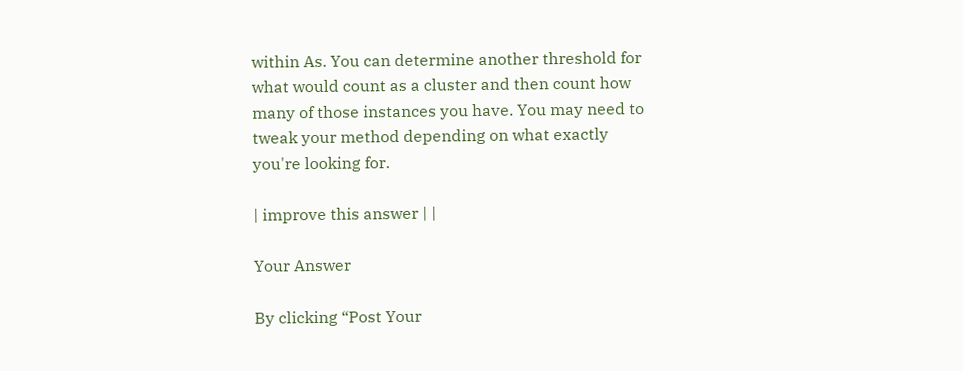within As. You can determine another threshold for what would count as a cluster and then count how many of those instances you have. You may need to tweak your method depending on what exactly you're looking for.

| improve this answer | |

Your Answer

By clicking “Post Your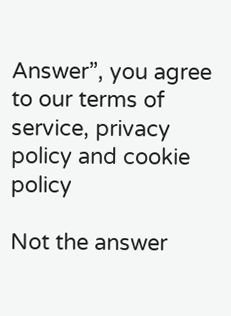Answer”, you agree to our terms of service, privacy policy and cookie policy

Not the answer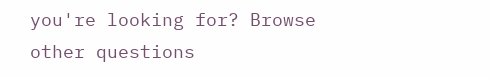you're looking for? Browse other questions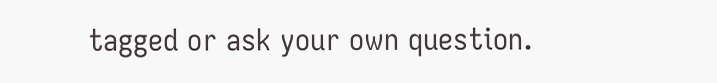tagged or ask your own question.